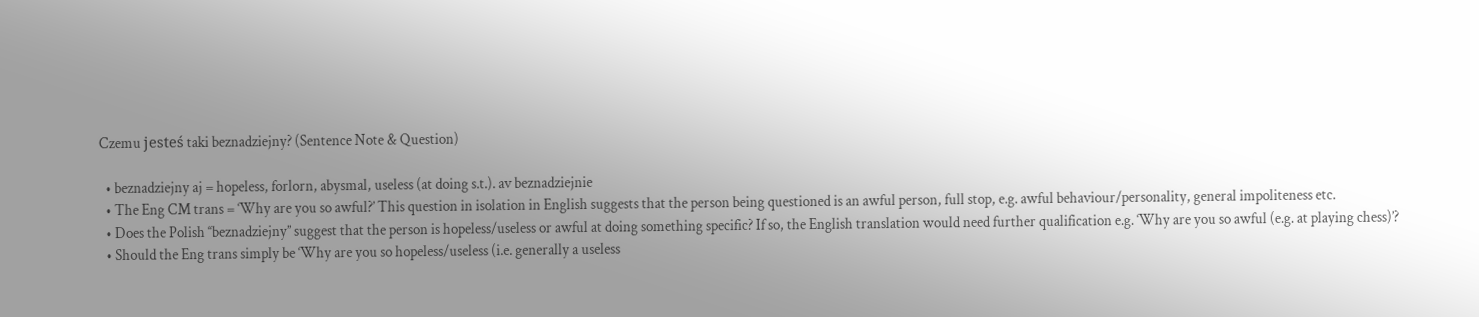Czemu jesteś taki beznadziejny? (Sentence Note & Question)

  • beznadziejny aj = hopeless, forlorn, abysmal, useless (at doing s.t.). av beznadziejnie
  • The Eng CM trans = ‘Why are you so awful?’ This question in isolation in English suggests that the person being questioned is an awful person, full stop, e.g. awful behaviour/personality, general impoliteness etc.
  • Does the Polish ‘‘beznadziejny’’ suggest that the person is hopeless/useless or awful at doing something specific? If so, the English translation would need further qualification e.g. ‘Why are you so awful (e.g. at playing chess)’?
  • Should the Eng trans simply be ‘Why are you so hopeless/useless (i.e. generally a useless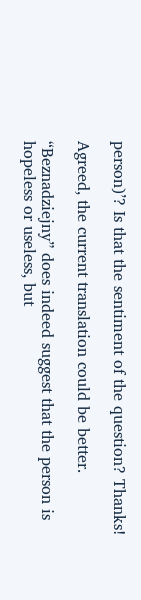person)’? Is that the sentiment of the question? Thanks!

Agreed, the current translation could be better.

“Beznadziejny” does indeed suggest that the person is hopeless or useless, but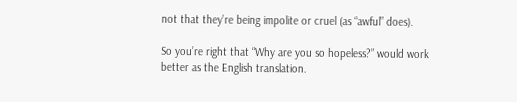not that they’re being impolite or cruel (as “awful” does).

So you’re right that “Why are you so hopeless?” would work better as the English translation.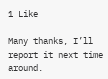1 Like

Many thanks, I’ll report it next time around.